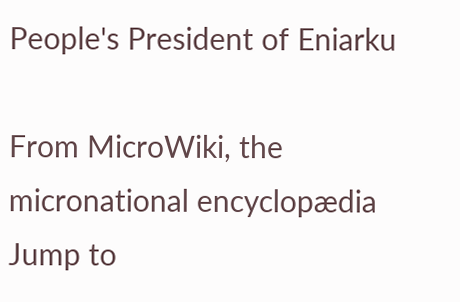People's President of Eniarku

From MicroWiki, the micronational encyclopædia
Jump to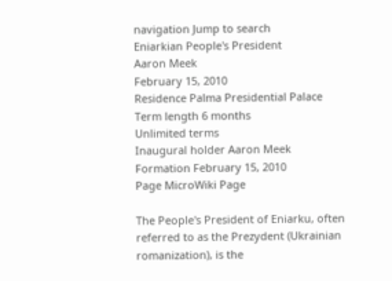navigation Jump to search
Eniarkian People's President
Aaron Meek
February 15, 2010
Residence Palma Presidential Palace
Term length 6 months
Unlimited terms
Inaugural holder Aaron Meek
Formation February 15, 2010
Page MicroWiki Page

The People's President of Eniarku, often referred to as the Prezydent (Ukrainian romanization), is the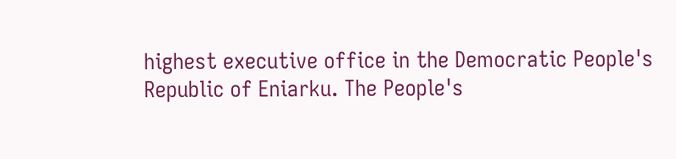highest executive office in the Democratic People's Republic of Eniarku. The People's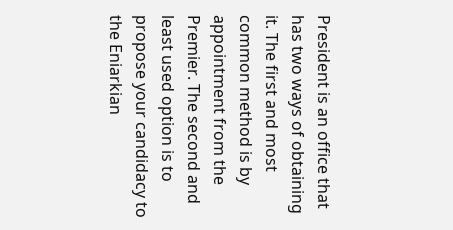President is an office that has two ways of obtaining it. The first and most common method is by appointment from the Premier. The second and least used option is to propose your candidacy to the Eniarkian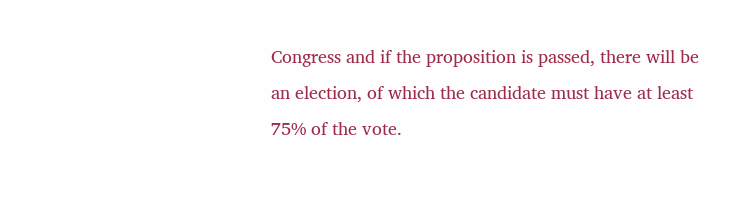Congress and if the proposition is passed, there will be an election, of which the candidate must have at least 75% of the vote.